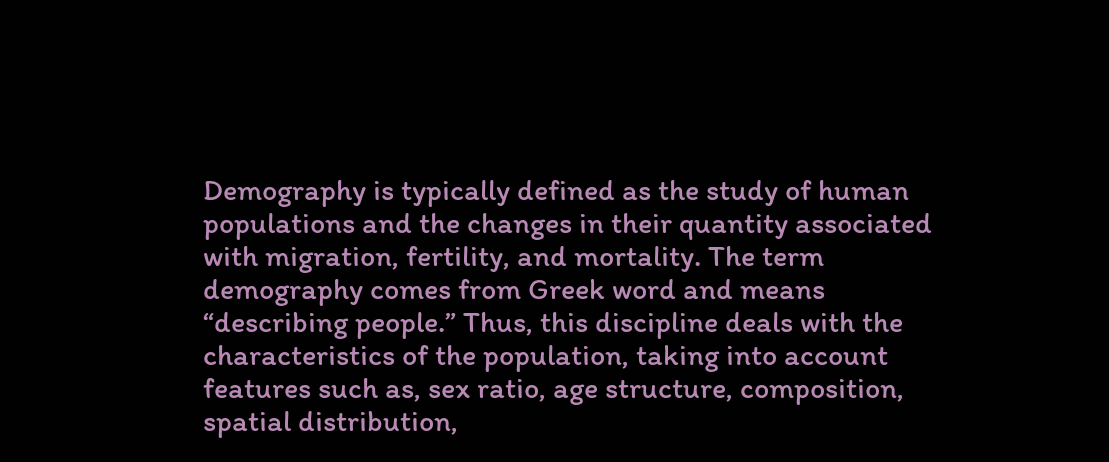Demography is typically defined as the study of human populations and the changes in their quantity associated with migration, fertility, and mortality. The term demography comes from Greek word and means “describing people.” Thus, this discipline deals with the characteristics of the population, taking into account features such as, sex ratio, age structure, composition, spatial distribution,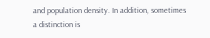and population density. In addition, sometimes a distinction is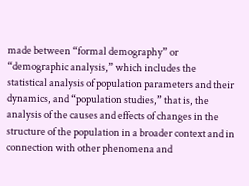made between “formal demography” or “demographic analysis,” which includes the statistical analysis of population parameters and their dynamics, and “population studies,” that is, the analysis of the causes and effects of changes in the structure of the population in a broader context and in connection with other phenomena and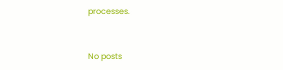processes.


No posts